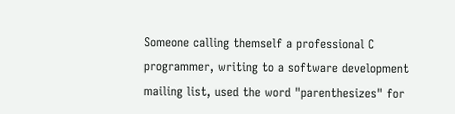Someone calling themself a professional C programmer, writing to a software development mailing list, used the word "parenthesizes" for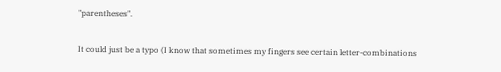"parentheses".

It could just be a typo (I know that sometimes my fingers see certain letter-combinations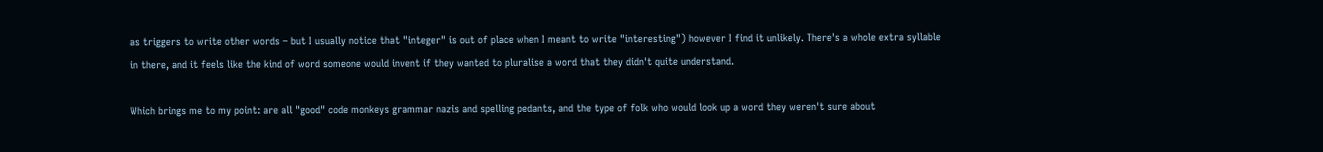as triggers to write other words – but I usually notice that "integer" is out of place when I meant to write "interesting") however I find it unlikely. There's a whole extra syllable in there, and it feels like the kind of word someone would invent if they wanted to pluralise a word that they didn't quite understand.

Which brings me to my point: are all "good" code monkeys grammar nazis and spelling pedants, and the type of folk who would look up a word they weren't sure about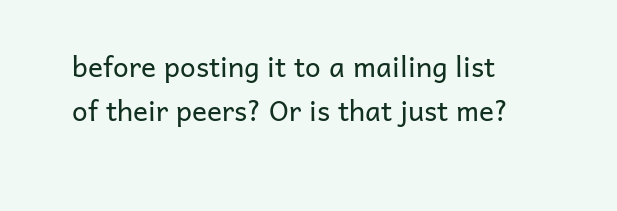before posting it to a mailing list of their peers? Or is that just me?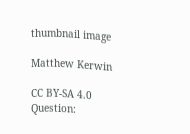thumbnail image

Matthew Kerwin

CC BY-SA 4.0
Question: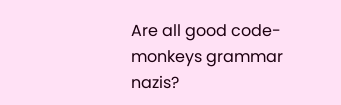Are all good code-monkeys grammar nazis?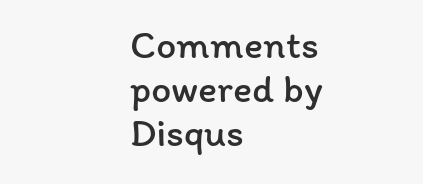Comments powered by Disqus